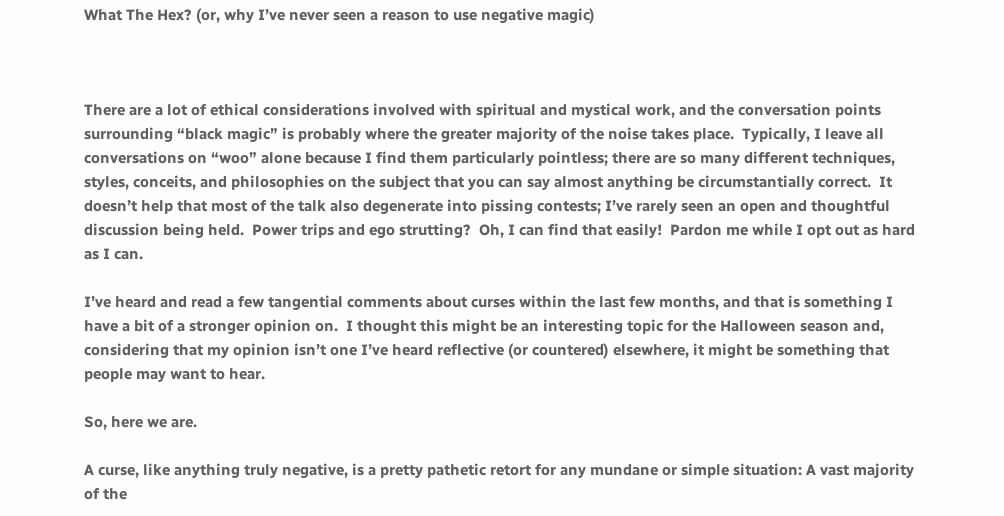What The Hex? (or, why I’ve never seen a reason to use negative magic)



There are a lot of ethical considerations involved with spiritual and mystical work, and the conversation points surrounding “black magic” is probably where the greater majority of the noise takes place.  Typically, I leave all conversations on “woo” alone because I find them particularly pointless; there are so many different techniques, styles, conceits, and philosophies on the subject that you can say almost anything be circumstantially correct.  It doesn’t help that most of the talk also degenerate into pissing contests; I’ve rarely seen an open and thoughtful discussion being held.  Power trips and ego strutting?  Oh, I can find that easily!  Pardon me while I opt out as hard as I can.

I’ve heard and read a few tangential comments about curses within the last few months, and that is something I have a bit of a stronger opinion on.  I thought this might be an interesting topic for the Halloween season and, considering that my opinion isn’t one I’ve heard reflective (or countered) elsewhere, it might be something that people may want to hear.

So, here we are.

A curse, like anything truly negative, is a pretty pathetic retort for any mundane or simple situation: A vast majority of the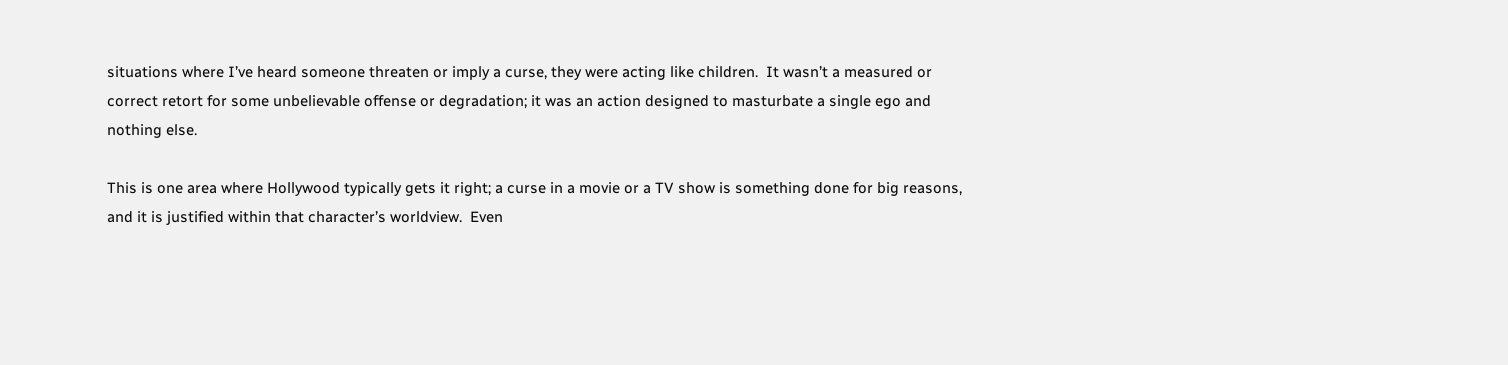situations where I’ve heard someone threaten or imply a curse, they were acting like children.  It wasn’t a measured or correct retort for some unbelievable offense or degradation; it was an action designed to masturbate a single ego and nothing else.

This is one area where Hollywood typically gets it right; a curse in a movie or a TV show is something done for big reasons, and it is justified within that character’s worldview.  Even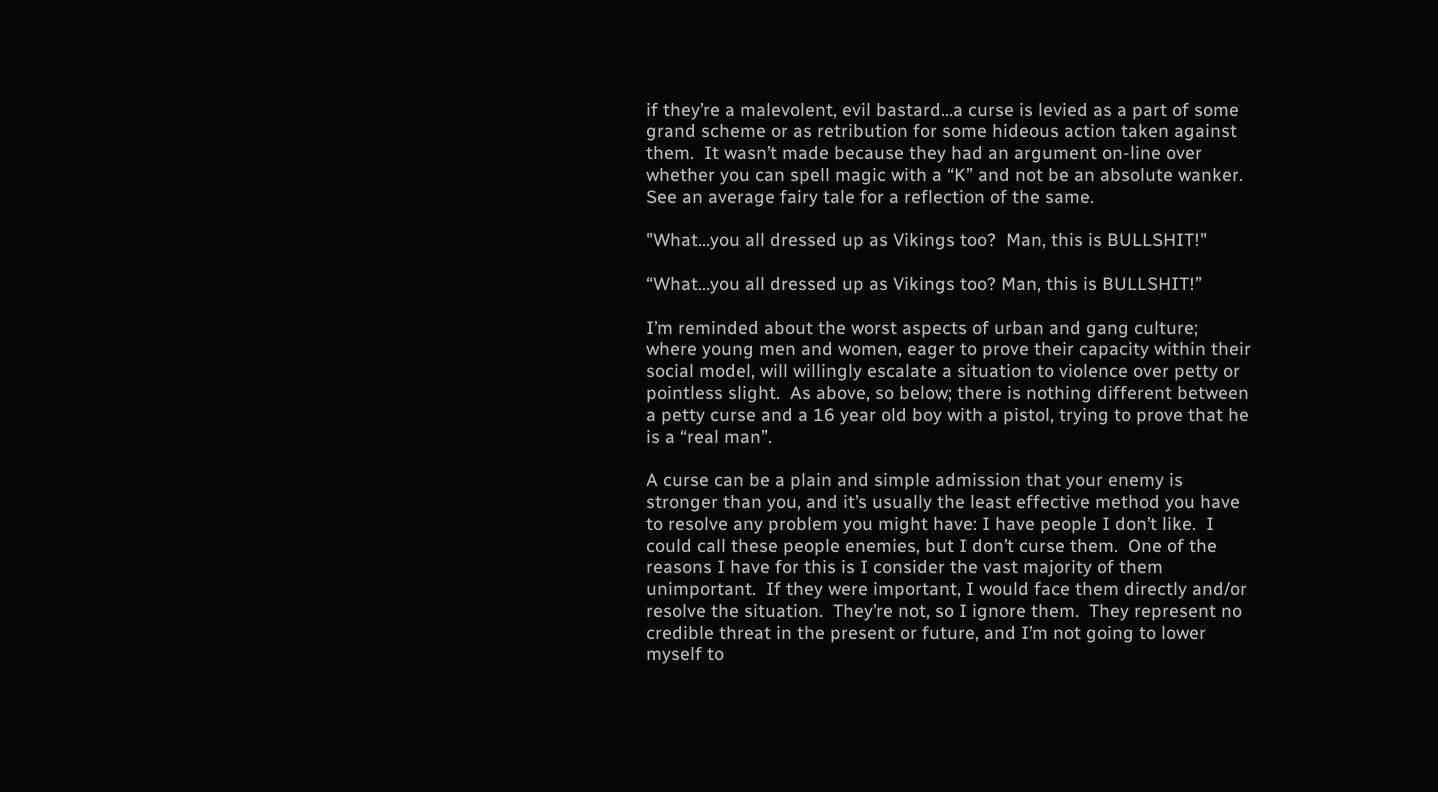if they’re a malevolent, evil bastard…a curse is levied as a part of some grand scheme or as retribution for some hideous action taken against them.  It wasn’t made because they had an argument on-line over whether you can spell magic with a “K” and not be an absolute wanker.  See an average fairy tale for a reflection of the same.

"What...you all dressed up as Vikings too?  Man, this is BULLSHIT!"

“What…you all dressed up as Vikings too? Man, this is BULLSHIT!”

I’m reminded about the worst aspects of urban and gang culture; where young men and women, eager to prove their capacity within their social model, will willingly escalate a situation to violence over petty or pointless slight.  As above, so below; there is nothing different between a petty curse and a 16 year old boy with a pistol, trying to prove that he is a “real man”.

A curse can be a plain and simple admission that your enemy is stronger than you, and it’s usually the least effective method you have to resolve any problem you might have: I have people I don’t like.  I could call these people enemies, but I don’t curse them.  One of the reasons I have for this is I consider the vast majority of them unimportant.  If they were important, I would face them directly and/or resolve the situation.  They’re not, so I ignore them.  They represent no credible threat in the present or future, and I’m not going to lower myself to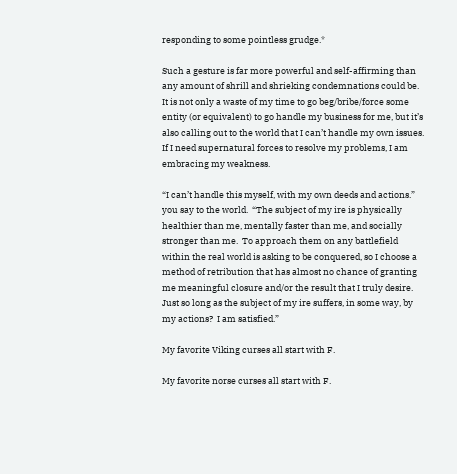responding to some pointless grudge.*

Such a gesture is far more powerful and self-affirming than any amount of shrill and shrieking condemnations could be.  It is not only a waste of my time to go beg/bribe/force some entity (or equivalent) to go handle my business for me, but it’s also calling out to the world that I can’t handle my own issues.  If I need supernatural forces to resolve my problems, I am embracing my weakness.

“I can’t handle this myself, with my own deeds and actions.” you say to the world.  “The subject of my ire is physically healthier than me, mentally faster than me, and socially stronger than me.  To approach them on any battlefield within the real world is asking to be conquered, so I choose a method of retribution that has almost no chance of granting me meaningful closure and/or the result that I truly desire.  Just so long as the subject of my ire suffers, in some way, by my actions?  I am satisfied.”

My favorite Viking curses all start with F.

My favorite norse curses all start with F.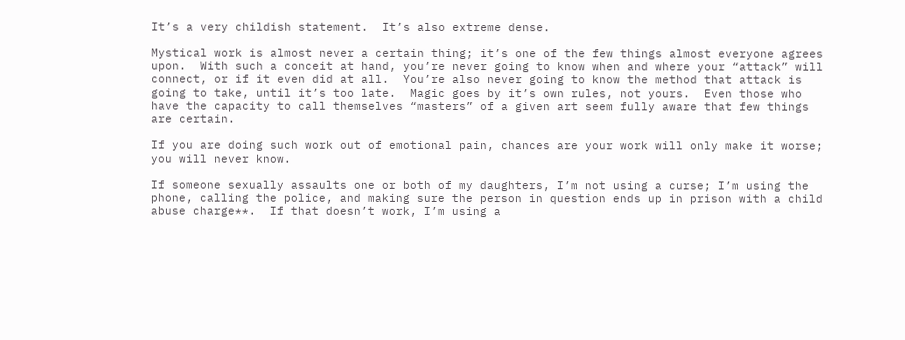It’s a very childish statement.  It’s also extreme dense.

Mystical work is almost never a certain thing; it’s one of the few things almost everyone agrees upon.  With such a conceit at hand, you’re never going to know when and where your “attack” will connect, or if it even did at all.  You’re also never going to know the method that attack is going to take, until it’s too late.  Magic goes by it’s own rules, not yours.  Even those who have the capacity to call themselves “masters” of a given art seem fully aware that few things are certain.

If you are doing such work out of emotional pain, chances are your work will only make it worse; you will never know.

If someone sexually assaults one or both of my daughters, I’m not using a curse; I’m using the phone, calling the police, and making sure the person in question ends up in prison with a child abuse charge**.  If that doesn’t work, I’m using a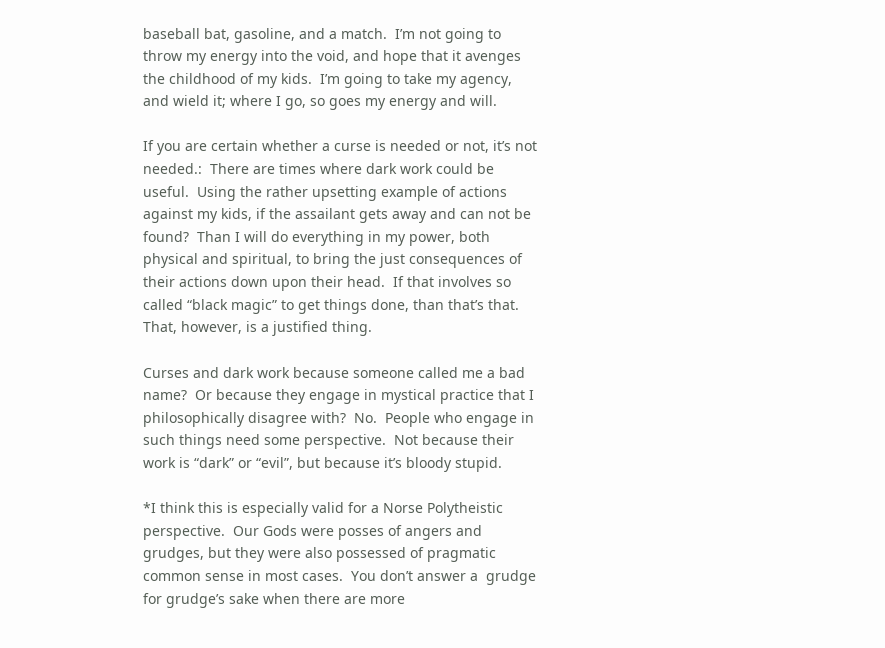baseball bat, gasoline, and a match.  I’m not going to throw my energy into the void, and hope that it avenges the childhood of my kids.  I’m going to take my agency, and wield it; where I go, so goes my energy and will.

If you are certain whether a curse is needed or not, it’s not needed.:  There are times where dark work could be useful.  Using the rather upsetting example of actions against my kids, if the assailant gets away and can not be found?  Than I will do everything in my power, both physical and spiritual, to bring the just consequences of their actions down upon their head.  If that involves so called “black magic” to get things done, than that’s that.  That, however, is a justified thing.

Curses and dark work because someone called me a bad name?  Or because they engage in mystical practice that I philosophically disagree with?  No.  People who engage in such things need some perspective.  Not because their work is “dark” or “evil”, but because it’s bloody stupid.

*I think this is especially valid for a Norse Polytheistic perspective.  Our Gods were posses of angers and grudges, but they were also possessed of pragmatic common sense in most cases.  You don’t answer a  grudge for grudge’s sake when there are more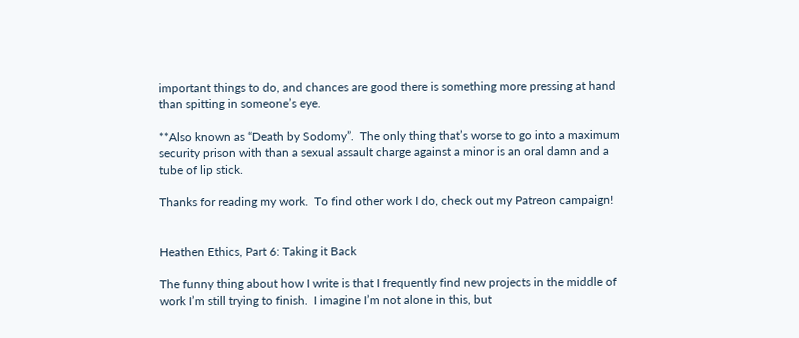important things to do, and chances are good there is something more pressing at hand than spitting in someone’s eye.

**Also known as “Death by Sodomy”.  The only thing that’s worse to go into a maximum security prison with than a sexual assault charge against a minor is an oral damn and a tube of lip stick.

Thanks for reading my work.  To find other work I do, check out my Patreon campaign!


Heathen Ethics, Part 6: Taking it Back

The funny thing about how I write is that I frequently find new projects in the middle of work I’m still trying to finish.  I imagine I’m not alone in this, but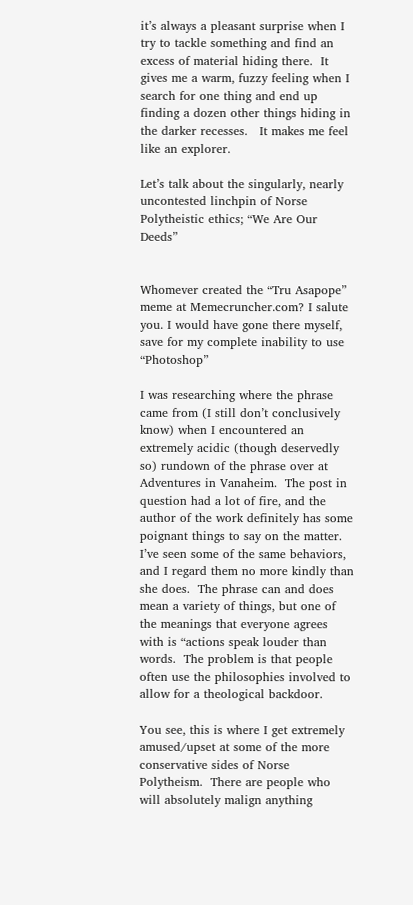it’s always a pleasant surprise when I try to tackle something and find an excess of material hiding there.  It gives me a warm, fuzzy feeling when I search for one thing and end up finding a dozen other things hiding in the darker recesses.   It makes me feel like an explorer.

Let’s talk about the singularly, nearly uncontested linchpin of Norse Polytheistic ethics; “We Are Our Deeds”


Whomever created the “Tru Asapope” meme at Memecruncher.com? I salute you. I would have gone there myself, save for my complete inability to use “Photoshop”

I was researching where the phrase came from (I still don’t conclusively know) when I encountered an extremely acidic (though deservedly so) rundown of the phrase over at Adventures in Vanaheim.  The post in question had a lot of fire, and the author of the work definitely has some poignant things to say on the matter.  I’ve seen some of the same behaviors, and I regard them no more kindly than she does.  The phrase can and does mean a variety of things, but one of the meanings that everyone agrees with is “actions speak louder than words.  The problem is that people often use the philosophies involved to allow for a theological backdoor.

You see, this is where I get extremely amused/upset at some of the more conservative sides of Norse Polytheism.  There are people who will absolutely malign anything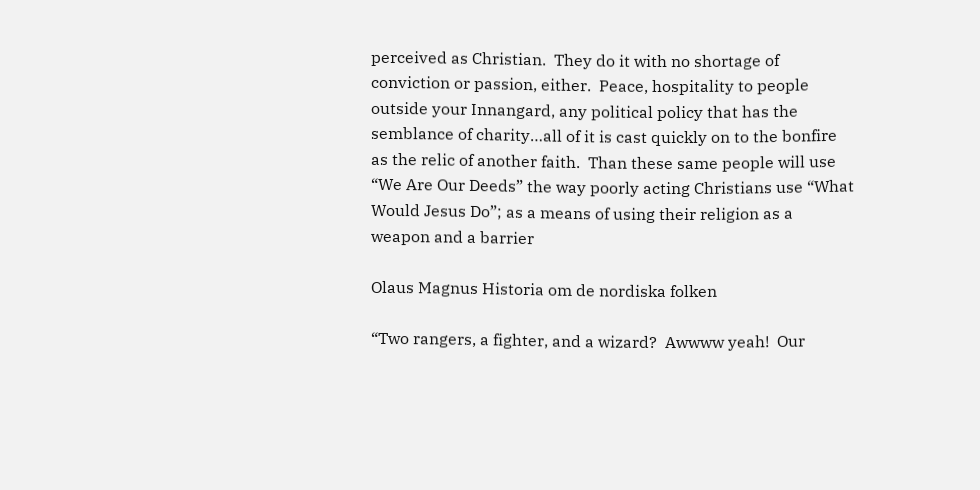perceived as Christian.  They do it with no shortage of conviction or passion, either.  Peace, hospitality to people outside your Innangard, any political policy that has the semblance of charity…all of it is cast quickly on to the bonfire as the relic of another faith.  Than these same people will use “We Are Our Deeds” the way poorly acting Christians use “What Would Jesus Do”; as a means of using their religion as a weapon and a barrier

Olaus Magnus Historia om de nordiska folken

“Two rangers, a fighter, and a wizard?  Awwww yeah!  Our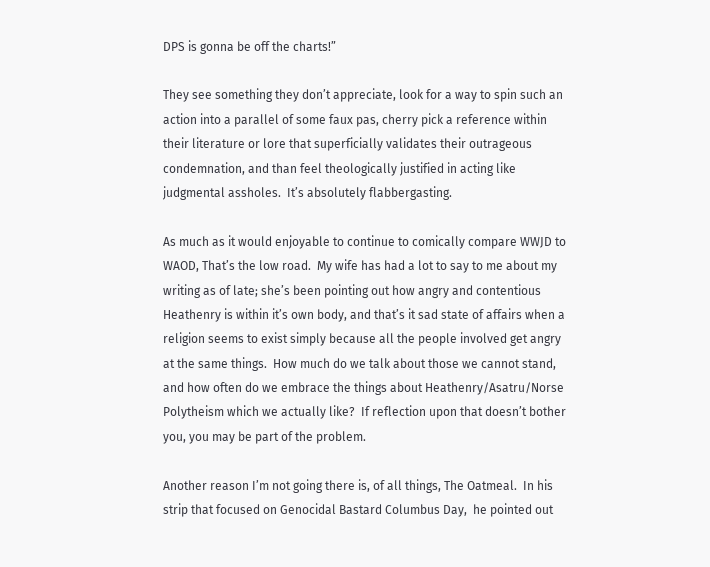DPS is gonna be off the charts!”

They see something they don’t appreciate, look for a way to spin such an action into a parallel of some faux pas, cherry pick a reference within their literature or lore that superficially validates their outrageous condemnation, and than feel theologically justified in acting like judgmental assholes.  It’s absolutely flabbergasting.

As much as it would enjoyable to continue to comically compare WWJD to WAOD, That’s the low road.  My wife has had a lot to say to me about my writing as of late; she’s been pointing out how angry and contentious Heathenry is within it’s own body, and that’s it sad state of affairs when a religion seems to exist simply because all the people involved get angry at the same things.  How much do we talk about those we cannot stand, and how often do we embrace the things about Heathenry/Asatru/Norse Polytheism which we actually like?  If reflection upon that doesn’t bother you, you may be part of the problem.

Another reason I’m not going there is, of all things, The Oatmeal.  In his strip that focused on Genocidal Bastard Columbus Day,  he pointed out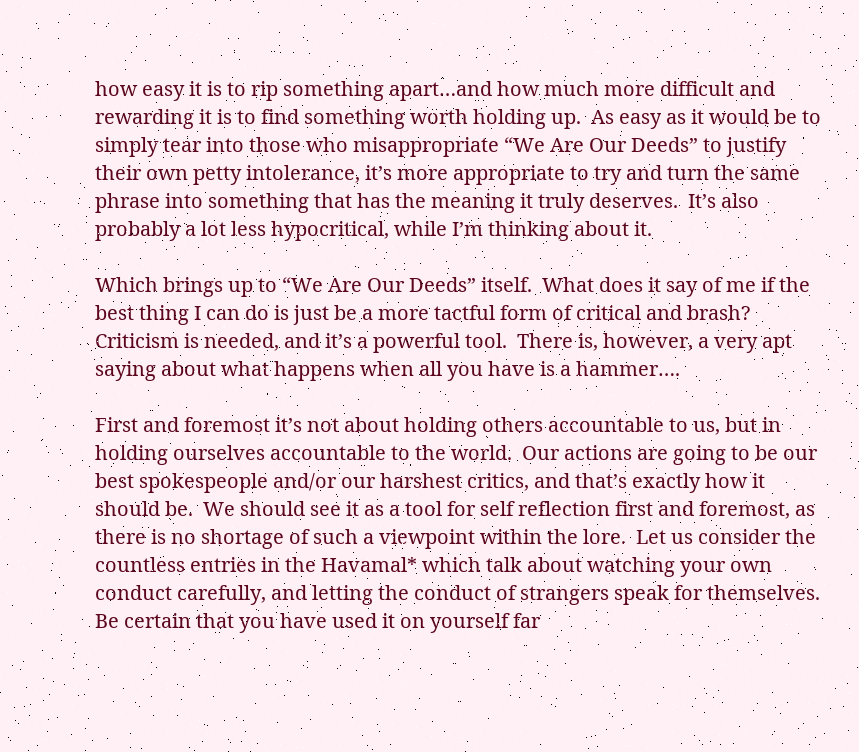how easy it is to rip something apart…and how much more difficult and rewarding it is to find something worth holding up.  As easy as it would be to simply tear into those who misappropriate “We Are Our Deeds” to justify their own petty intolerance, it’s more appropriate to try and turn the same phrase into something that has the meaning it truly deserves.  It’s also probably a lot less hypocritical, while I’m thinking about it.

Which brings up to “We Are Our Deeds” itself.  What does it say of me if the best thing I can do is just be a more tactful form of critical and brash?  Criticism is needed, and it’s a powerful tool.  There is, however, a very apt saying about what happens when all you have is a hammer….

First and foremost it’s not about holding others accountable to us, but in holding ourselves accountable to the world.  Our actions are going to be our best spokespeople and/or our harshest critics, and that’s exactly how it should be.  We should see it as a tool for self reflection first and foremost, as there is no shortage of such a viewpoint within the lore.  Let us consider the countless entries in the Havamal* which talk about watching your own conduct carefully, and letting the conduct of strangers speak for themselves.  Be certain that you have used it on yourself far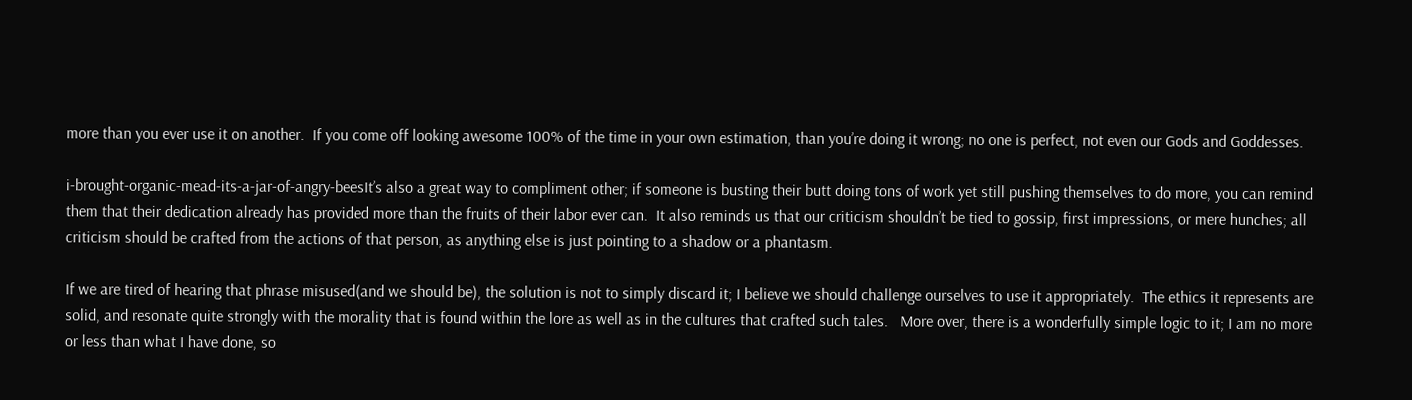more than you ever use it on another.  If you come off looking awesome 100% of the time in your own estimation, than you’re doing it wrong; no one is perfect, not even our Gods and Goddesses.

i-brought-organic-mead-its-a-jar-of-angry-beesIt’s also a great way to compliment other; if someone is busting their butt doing tons of work yet still pushing themselves to do more, you can remind them that their dedication already has provided more than the fruits of their labor ever can.  It also reminds us that our criticism shouldn’t be tied to gossip, first impressions, or mere hunches; all criticism should be crafted from the actions of that person, as anything else is just pointing to a shadow or a phantasm.

If we are tired of hearing that phrase misused(and we should be), the solution is not to simply discard it; I believe we should challenge ourselves to use it appropriately.  The ethics it represents are solid, and resonate quite strongly with the morality that is found within the lore as well as in the cultures that crafted such tales.   More over, there is a wonderfully simple logic to it; I am no more or less than what I have done, so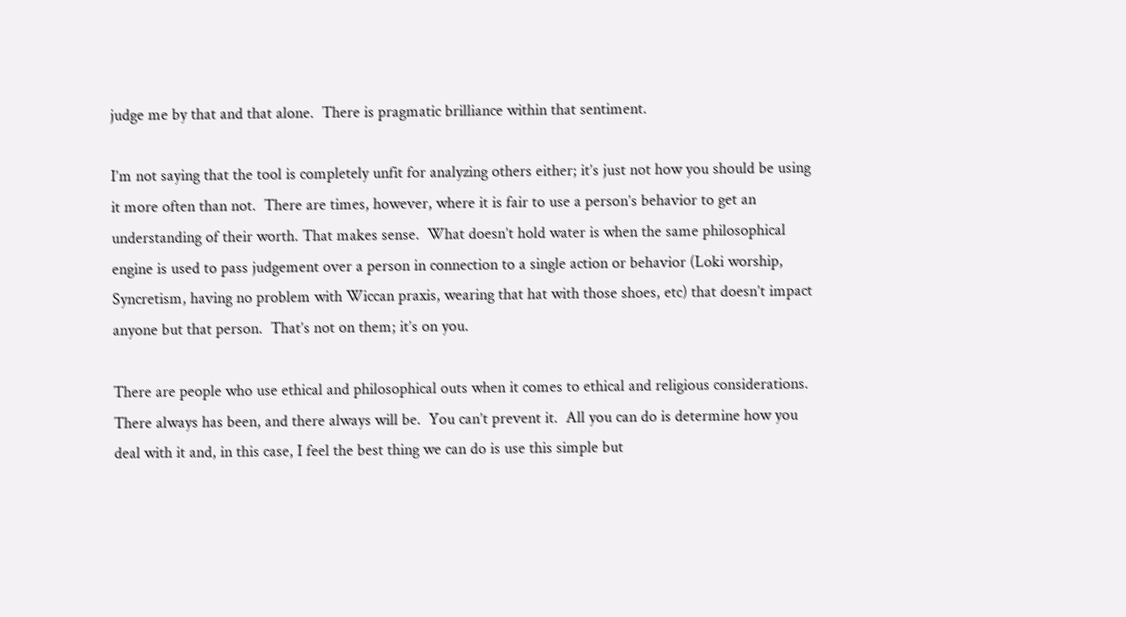judge me by that and that alone.  There is pragmatic brilliance within that sentiment.

I’m not saying that the tool is completely unfit for analyzing others either; it’s just not how you should be using it more often than not.  There are times, however, where it is fair to use a person’s behavior to get an understanding of their worth. That makes sense.  What doesn’t hold water is when the same philosophical engine is used to pass judgement over a person in connection to a single action or behavior (Loki worship, Syncretism, having no problem with Wiccan praxis, wearing that hat with those shoes, etc) that doesn’t impact anyone but that person.  That’s not on them; it’s on you.

There are people who use ethical and philosophical outs when it comes to ethical and religious considerations.  There always has been, and there always will be.  You can’t prevent it.  All you can do is determine how you deal with it and, in this case, I feel the best thing we can do is use this simple but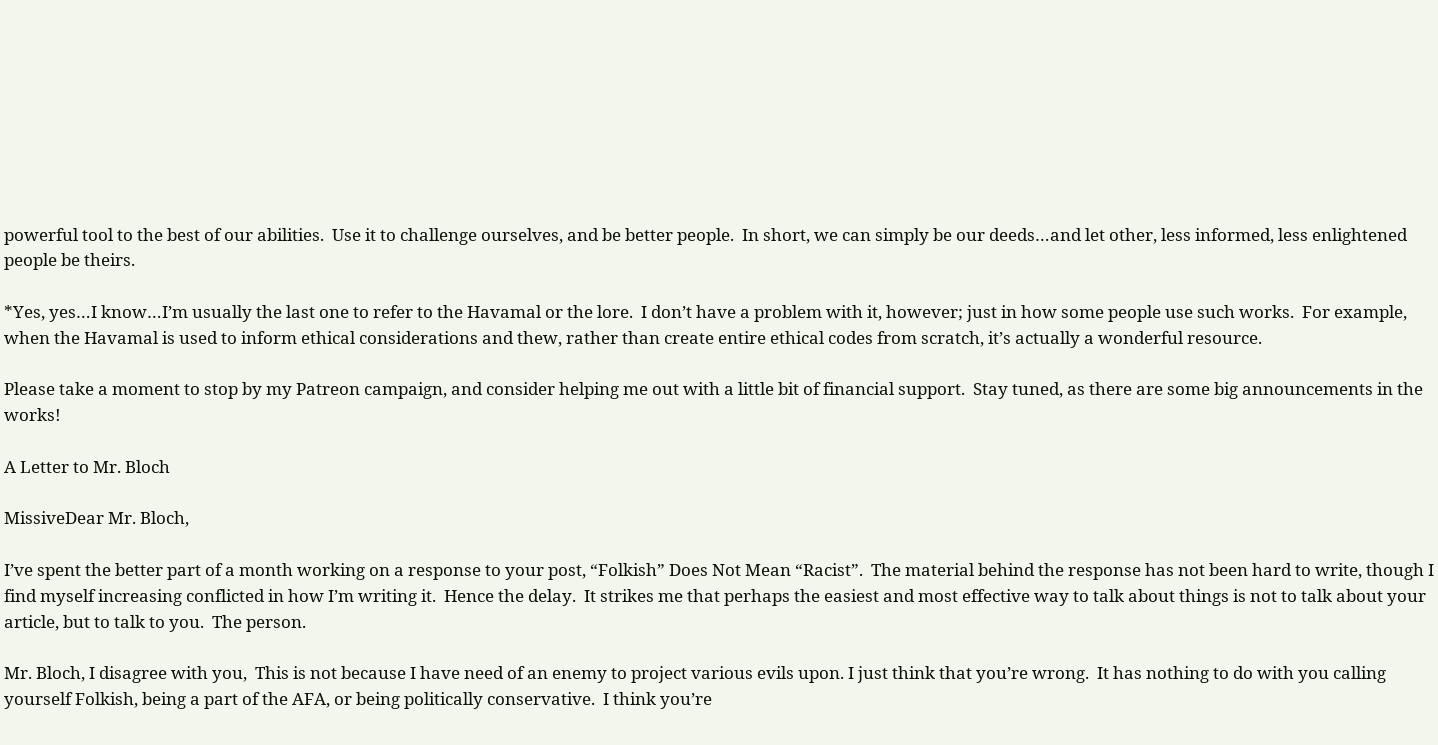powerful tool to the best of our abilities.  Use it to challenge ourselves, and be better people.  In short, we can simply be our deeds…and let other, less informed, less enlightened people be theirs.

*Yes, yes…I know…I’m usually the last one to refer to the Havamal or the lore.  I don’t have a problem with it, however; just in how some people use such works.  For example, when the Havamal is used to inform ethical considerations and thew, rather than create entire ethical codes from scratch, it’s actually a wonderful resource.

Please take a moment to stop by my Patreon campaign, and consider helping me out with a little bit of financial support.  Stay tuned, as there are some big announcements in the works!

A Letter to Mr. Bloch

MissiveDear Mr. Bloch,

I’ve spent the better part of a month working on a response to your post, “Folkish” Does Not Mean “Racist”.  The material behind the response has not been hard to write, though I find myself increasing conflicted in how I’m writing it.  Hence the delay.  It strikes me that perhaps the easiest and most effective way to talk about things is not to talk about your article, but to talk to you.  The person.

Mr. Bloch, I disagree with you,  This is not because I have need of an enemy to project various evils upon. I just think that you’re wrong.  It has nothing to do with you calling yourself Folkish, being a part of the AFA, or being politically conservative.  I think you’re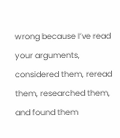wrong because I’ve read your arguments, considered them, reread them, researched them, and found them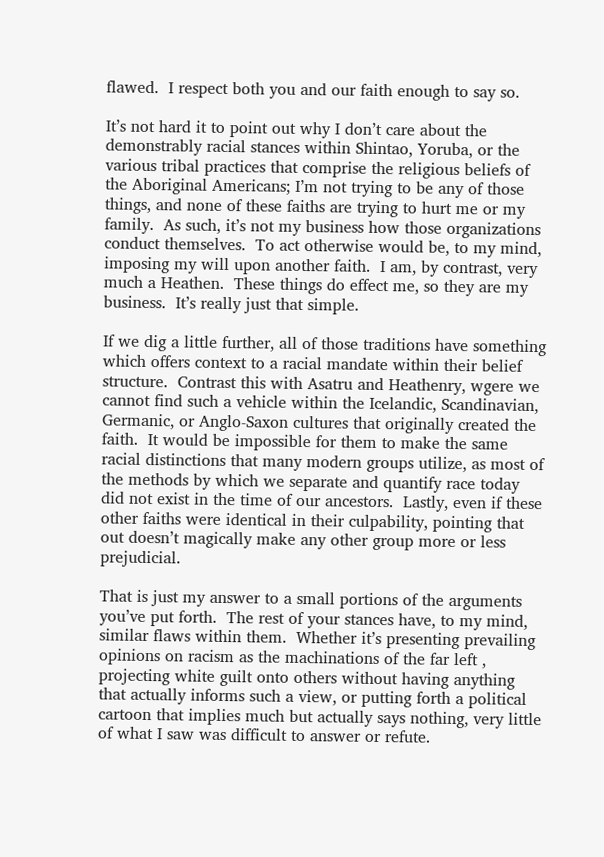flawed.  I respect both you and our faith enough to say so.

It’s not hard it to point out why I don’t care about the demonstrably racial stances within Shintao, Yoruba, or the various tribal practices that comprise the religious beliefs of the Aboriginal Americans; I’m not trying to be any of those things, and none of these faiths are trying to hurt me or my family.  As such, it’s not my business how those organizations conduct themselves.  To act otherwise would be, to my mind, imposing my will upon another faith.  I am, by contrast, very much a Heathen.  These things do effect me, so they are my business.  It’s really just that simple.

If we dig a little further, all of those traditions have something which offers context to a racial mandate within their belief structure.  Contrast this with Asatru and Heathenry, wgere we cannot find such a vehicle within the Icelandic, Scandinavian, Germanic, or Anglo-Saxon cultures that originally created the faith.  It would be impossible for them to make the same racial distinctions that many modern groups utilize, as most of the methods by which we separate and quantify race today did not exist in the time of our ancestors.  Lastly, even if these other faiths were identical in their culpability, pointing that out doesn’t magically make any other group more or less prejudicial.

That is just my answer to a small portions of the arguments you’ve put forth.  The rest of your stances have, to my mind, similar flaws within them.  Whether it’s presenting prevailing opinions on racism as the machinations of the far left , projecting white guilt onto others without having anything that actually informs such a view, or putting forth a political cartoon that implies much but actually says nothing, very little of what I saw was difficult to answer or refute.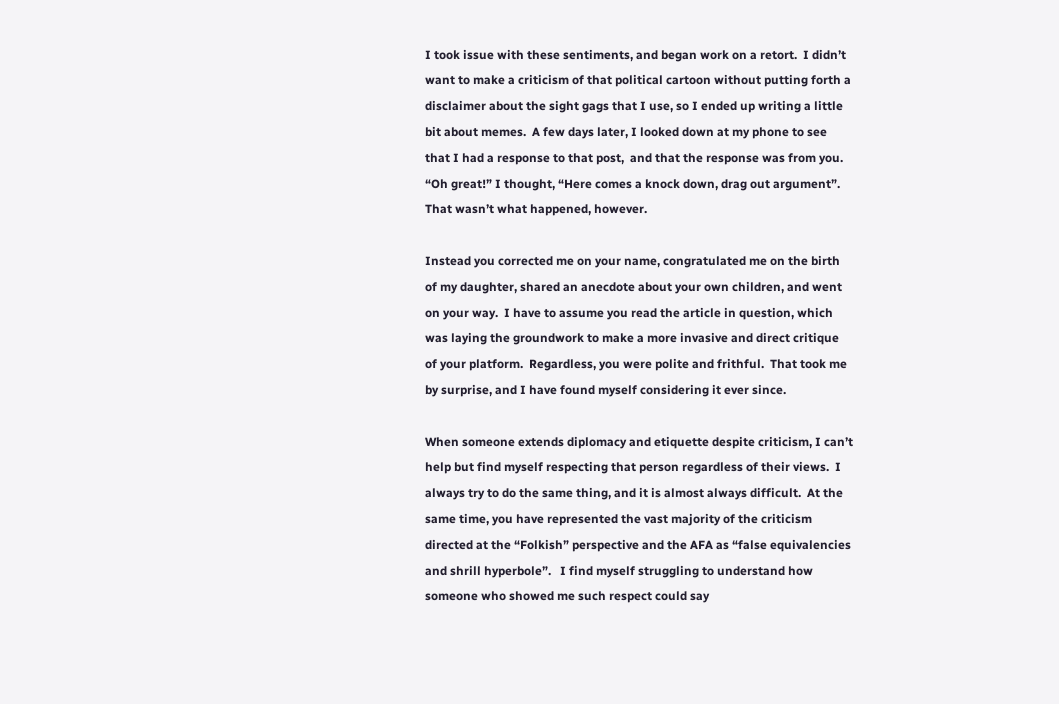I took issue with these sentiments, and began work on a retort.  I didn’t want to make a criticism of that political cartoon without putting forth a disclaimer about the sight gags that I use, so I ended up writing a little bit about memes.  A few days later, I looked down at my phone to see that I had a response to that post,  and that the response was from you.  “Oh great!” I thought, “Here comes a knock down, drag out argument”.  That wasn’t what happened, however.

Instead you corrected me on your name, congratulated me on the birth of my daughter, shared an anecdote about your own children, and went on your way.  I have to assume you read the article in question, which was laying the groundwork to make a more invasive and direct critique of your platform.  Regardless, you were polite and frithful.  That took me by surprise, and I have found myself considering it ever since.

When someone extends diplomacy and etiquette despite criticism, I can’t help but find myself respecting that person regardless of their views.  I always try to do the same thing, and it is almost always difficult.  At the same time, you have represented the vast majority of the criticism directed at the “Folkish” perspective and the AFA as “false equivalencies and shrill hyperbole”.   I find myself struggling to understand how someone who showed me such respect could say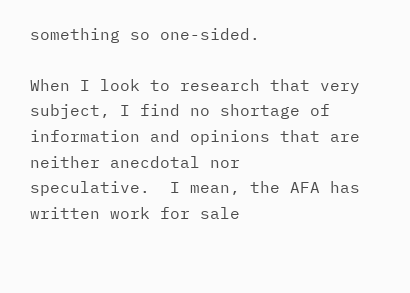something so one-sided.

When I look to research that very subject, I find no shortage of information and opinions that are neither anecdotal nor speculative.  I mean, the AFA has written work for sale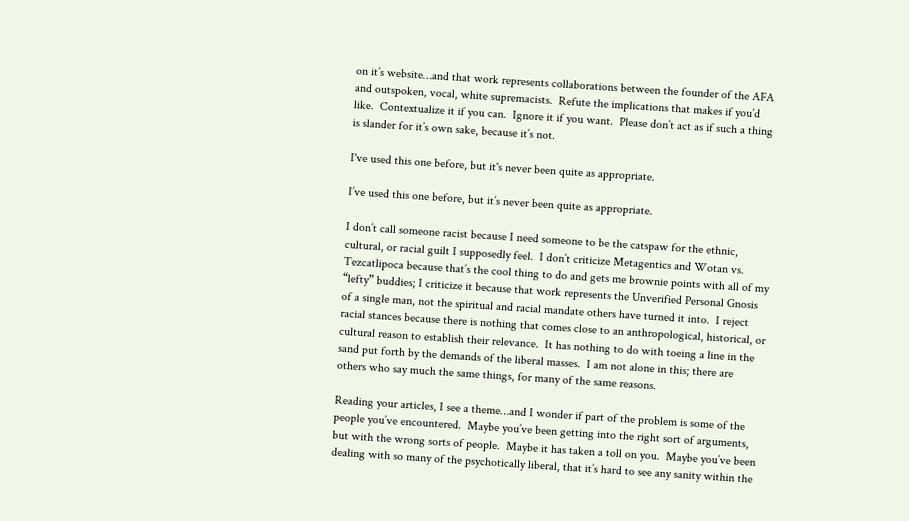on it’s website…and that work represents collaborations between the founder of the AFA and outspoken, vocal, white supremacists.  Refute the implications that makes if you’d like.  Contextualize it if you can.  Ignore it if you want.  Please don’t act as if such a thing is slander for it’s own sake, because it’s not.

I've used this one before, but it's never been quite as appropriate.

I’ve used this one before, but it’s never been quite as appropriate.

I don’t call someone racist because I need someone to be the catspaw for the ethnic, cultural, or racial guilt I supposedly feel.  I don’t criticize Metagentics and Wotan vs. Tezcatlipoca because that’s the cool thing to do and gets me brownie points with all of my “lefty” buddies; I criticize it because that work represents the Unverified Personal Gnosis of a single man, not the spiritual and racial mandate others have turned it into.  I reject racial stances because there is nothing that comes close to an anthropological, historical, or cultural reason to establish their relevance.  It has nothing to do with toeing a line in the sand put forth by the demands of the liberal masses.  I am not alone in this; there are others who say much the same things, for many of the same reasons.

Reading your articles, I see a theme…and I wonder if part of the problem is some of the people you’ve encountered.  Maybe you’ve been getting into the right sort of arguments, but with the wrong sorts of people.  Maybe it has taken a toll on you.  Maybe you’ve been dealing with so many of the psychotically liberal, that it’s hard to see any sanity within the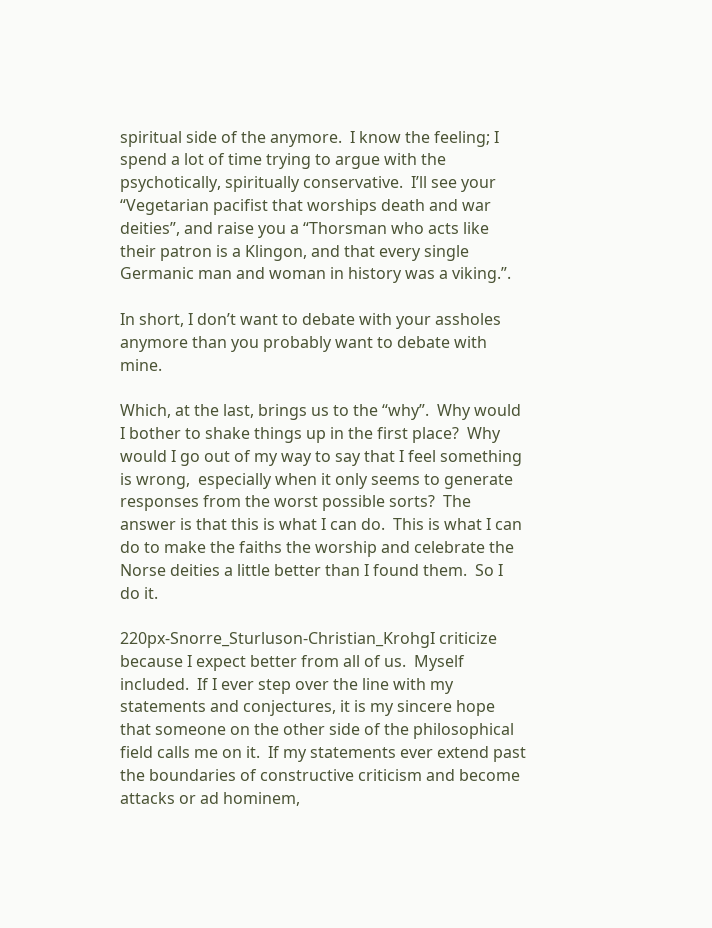spiritual side of the anymore.  I know the feeling; I spend a lot of time trying to argue with the psychotically, spiritually conservative.  I’ll see your “Vegetarian pacifist that worships death and war deities”, and raise you a “Thorsman who acts like their patron is a Klingon, and that every single Germanic man and woman in history was a viking.”.

In short, I don’t want to debate with your assholes anymore than you probably want to debate with mine.

Which, at the last, brings us to the “why”.  Why would I bother to shake things up in the first place?  Why would I go out of my way to say that I feel something is wrong,  especially when it only seems to generate responses from the worst possible sorts?  The answer is that this is what I can do.  This is what I can do to make the faiths the worship and celebrate the Norse deities a little better than I found them.  So I do it.

220px-Snorre_Sturluson-Christian_KrohgI criticize because I expect better from all of us.  Myself included.  If I ever step over the line with my statements and conjectures, it is my sincere hope that someone on the other side of the philosophical field calls me on it.  If my statements ever extend past the boundaries of constructive criticism and become attacks or ad hominem,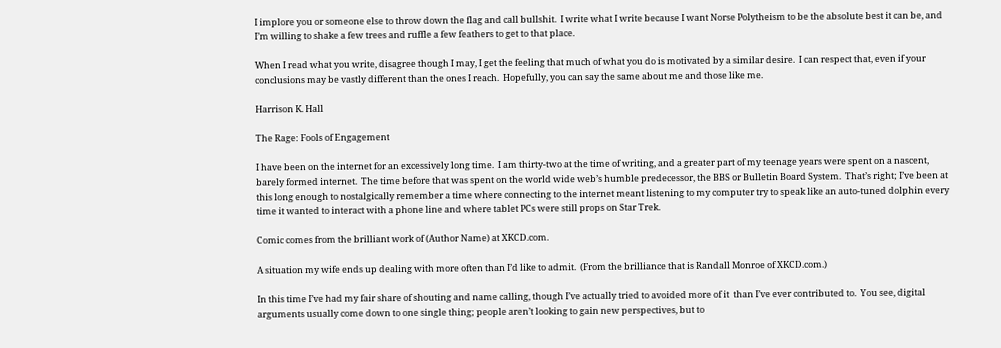I implore you or someone else to throw down the flag and call bullshit.  I write what I write because I want Norse Polytheism to be the absolute best it can be, and I’m willing to shake a few trees and ruffle a few feathers to get to that place.

When I read what you write, disagree though I may, I get the feeling that much of what you do is motivated by a similar desire.  I can respect that, even if your conclusions may be vastly different than the ones I reach.  Hopefully, you can say the same about me and those like me.

Harrison K. Hall

The Rage: Fools of Engagement

I have been on the internet for an excessively long time.  I am thirty-two at the time of writing, and a greater part of my teenage years were spent on a nascent, barely formed internet.  The time before that was spent on the world wide web’s humble predecessor, the BBS or Bulletin Board System.  That’s right; I’ve been at this long enough to nostalgically remember a time where connecting to the internet meant listening to my computer try to speak like an auto-tuned dolphin every time it wanted to interact with a phone line and where tablet PCs were still props on Star Trek.

Comic comes from the brilliant work of (Author Name) at XKCD.com.

A situation my wife ends up dealing with more often than I’d like to admit.  (From the brilliance that is Randall Monroe of XKCD.com.)

In this time I’ve had my fair share of shouting and name calling, though I’ve actually tried to avoided more of it  than I’ve ever contributed to.  You see, digital arguments usually come down to one single thing; people aren’t looking to gain new perspectives, but to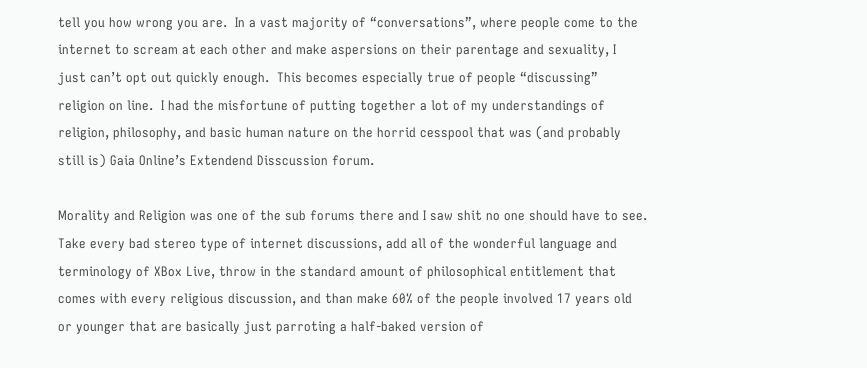tell you how wrong you are.  In a vast majority of “conversations”, where people come to the internet to scream at each other and make aspersions on their parentage and sexuality, I just can’t opt out quickly enough.  This becomes especially true of people “discussing” religion on line.  I had the misfortune of putting together a lot of my understandings of religion, philosophy, and basic human nature on the horrid cesspool that was (and probably still is) Gaia Online’s Extendend Disscussion forum.

Morality and Religion was one of the sub forums there and I saw shit no one should have to see.  Take every bad stereo type of internet discussions, add all of the wonderful language and terminology of XBox Live, throw in the standard amount of philosophical entitlement that comes with every religious discussion, and than make 60% of the people involved 17 years old or younger that are basically just parroting a half-baked version of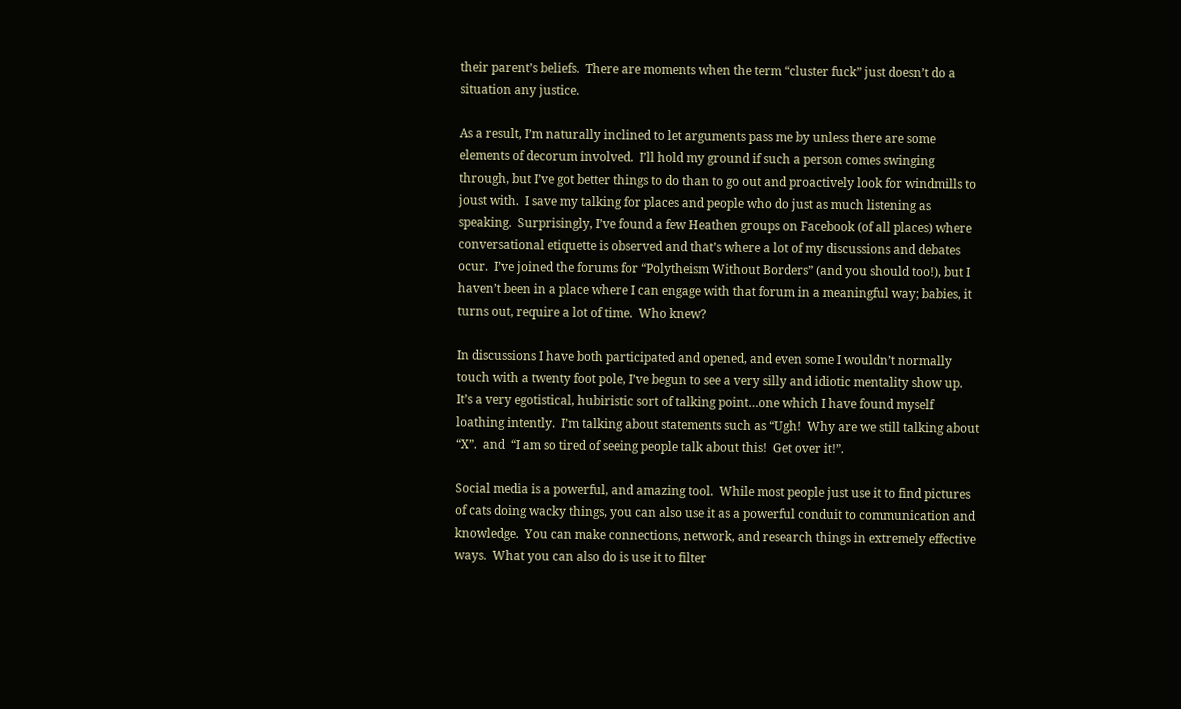their parent’s beliefs.  There are moments when the term “cluster fuck” just doesn’t do a situation any justice.

As a result, I’m naturally inclined to let arguments pass me by unless there are some elements of decorum involved.  I’ll hold my ground if such a person comes swinging through, but I’ve got better things to do than to go out and proactively look for windmills to joust with.  I save my talking for places and people who do just as much listening as speaking.  Surprisingly, I’ve found a few Heathen groups on Facebook (of all places) where conversational etiquette is observed and that’s where a lot of my discussions and debates ocur.  I’ve joined the forums for “Polytheism Without Borders” (and you should too!), but I haven’t been in a place where I can engage with that forum in a meaningful way; babies, it turns out, require a lot of time.  Who knew?

In discussions I have both participated and opened, and even some I wouldn’t normally touch with a twenty foot pole, I’ve begun to see a very silly and idiotic mentality show up.  It’s a very egotistical, hubiristic sort of talking point…one which I have found myself loathing intently.  I’m talking about statements such as “Ugh!  Why are we still talking about “X”.  and  “I am so tired of seeing people talk about this!  Get over it!”.

Social media is a powerful, and amazing tool.  While most people just use it to find pictures of cats doing wacky things, you can also use it as a powerful conduit to communication and knowledge.  You can make connections, network, and research things in extremely effective ways.  What you can also do is use it to filter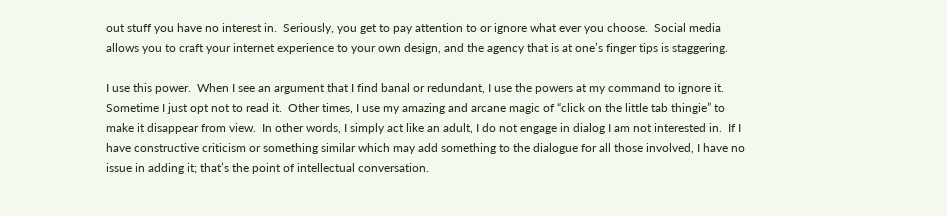out stuff you have no interest in.  Seriously, you get to pay attention to or ignore what ever you choose.  Social media allows you to craft your internet experience to your own design, and the agency that is at one’s finger tips is staggering.

I use this power.  When I see an argument that I find banal or redundant, I use the powers at my command to ignore it.  Sometime I just opt not to read it.  Other times, I use my amazing and arcane magic of “click on the little tab thingie” to make it disappear from view.  In other words, I simply act like an adult, I do not engage in dialog I am not interested in.  If I have constructive criticism or something similar which may add something to the dialogue for all those involved, I have no issue in adding it; that’s the point of intellectual conversation.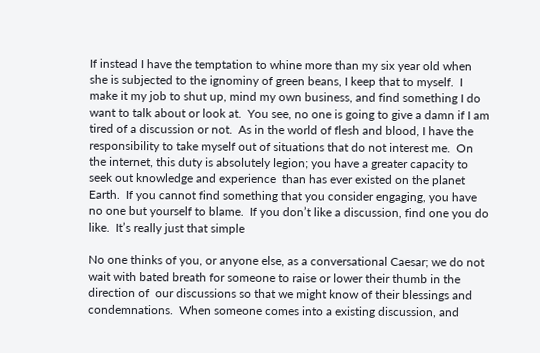If instead I have the temptation to whine more than my six year old when she is subjected to the ignominy of green beans, I keep that to myself.  I make it my job to shut up, mind my own business, and find something I do want to talk about or look at.  You see, no one is going to give a damn if I am tired of a discussion or not.  As in the world of flesh and blood, I have the responsibility to take myself out of situations that do not interest me.  On the internet, this duty is absolutely legion; you have a greater capacity to seek out knowledge and experience  than has ever existed on the planet Earth.  If you cannot find something that you consider engaging, you have no one but yourself to blame.  If you don’t like a discussion, find one you do like.  It’s really just that simple

No one thinks of you, or anyone else, as a conversational Caesar; we do not wait with bated breath for someone to raise or lower their thumb in the direction of  our discussions so that we might know of their blessings and condemnations.  When someone comes into a existing discussion, and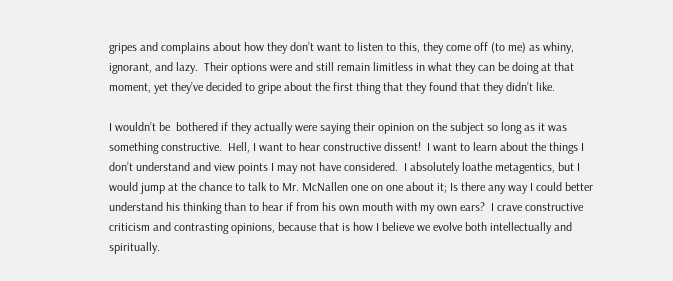gripes and complains about how they don’t want to listen to this, they come off (to me) as whiny, ignorant, and lazy.  Their options were and still remain limitless in what they can be doing at that moment, yet they’ve decided to gripe about the first thing that they found that they didn’t like.

I wouldn’t be  bothered if they actually were saying their opinion on the subject so long as it was something constructive.  Hell, I want to hear constructive dissent!  I want to learn about the things I don’t understand and view points I may not have considered.  I absolutely loathe metagentics, but I would jump at the chance to talk to Mr. McNallen one on one about it; Is there any way I could better understand his thinking than to hear if from his own mouth with my own ears?  I crave constructive criticism and contrasting opinions, because that is how I believe we evolve both intellectually and spiritually.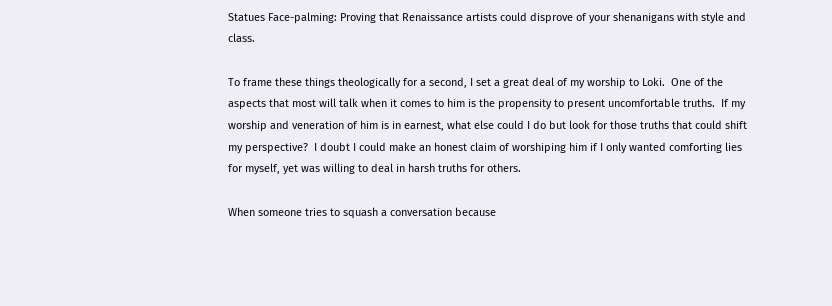Statues Face-palming: Proving that Renaissance artists could disprove of your shenanigans with style and class.

To frame these things theologically for a second, I set a great deal of my worship to Loki.  One of the aspects that most will talk when it comes to him is the propensity to present uncomfortable truths.  If my worship and veneration of him is in earnest, what else could I do but look for those truths that could shift my perspective?  I doubt I could make an honest claim of worshiping him if I only wanted comforting lies for myself, yet was willing to deal in harsh truths for others.

When someone tries to squash a conversation because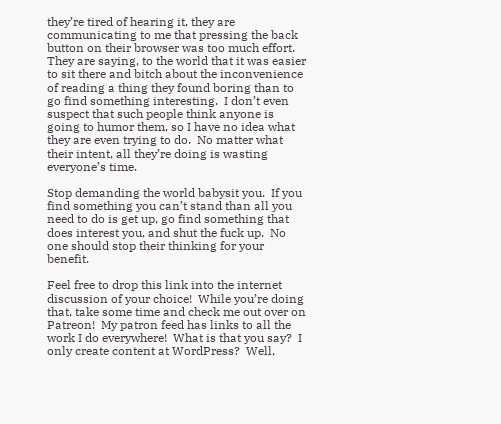they’re tired of hearing it, they are communicating to me that pressing the back button on their browser was too much effort.  They are saying, to the world that it was easier to sit there and bitch about the inconvenience of reading a thing they found boring than to go find something interesting.  I don’t even suspect that such people think anyone is going to humor them, so I have no idea what they are even trying to do.  No matter what their intent, all they’re doing is wasting everyone’s time.

Stop demanding the world babysit you.  If you find something you can’t stand than all you need to do is get up, go find something that does interest you, and shut the fuck up.  No one should stop their thinking for your benefit.

Feel free to drop this link into the internet discussion of your choice!  While you’re doing that, take some time and check me out over on Patreon!  My patron feed has links to all the work I do everywhere!  What is that you say?  I only create content at WordPress?  Well,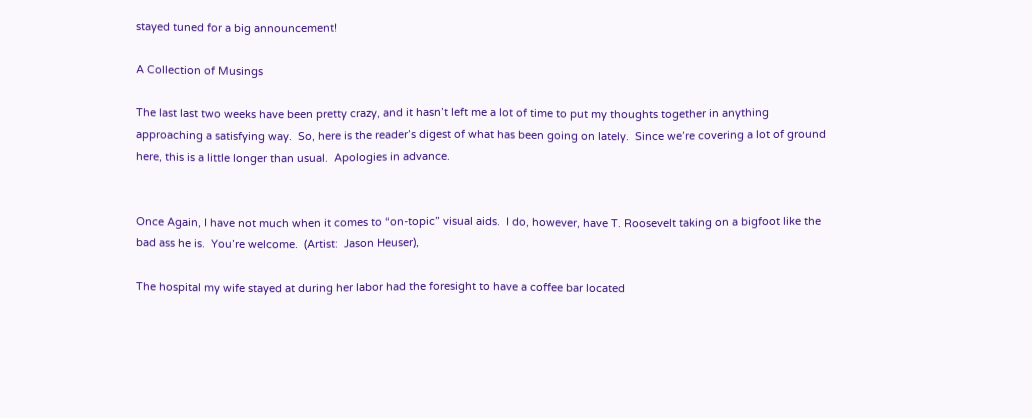stayed tuned for a big announcement!

A Collection of Musings

The last last two weeks have been pretty crazy, and it hasn’t left me a lot of time to put my thoughts together in anything approaching a satisfying way.  So, here is the reader’s digest of what has been going on lately.  Since we’re covering a lot of ground here, this is a little longer than usual.  Apologies in advance.


Once Again, I have not much when it comes to “on-topic” visual aids.  I do, however, have T. Roosevelt taking on a bigfoot like the bad ass he is.  You’re welcome.  (Artist:  Jason Heuser),

The hospital my wife stayed at during her labor had the foresight to have a coffee bar located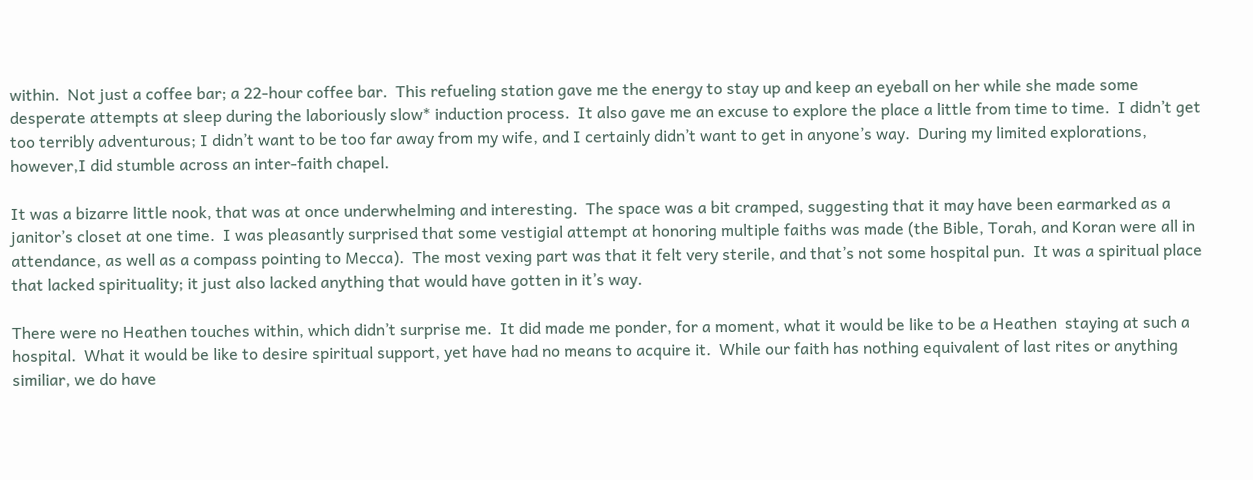within.  Not just a coffee bar; a 22-hour coffee bar.  This refueling station gave me the energy to stay up and keep an eyeball on her while she made some desperate attempts at sleep during the laboriously slow* induction process.  It also gave me an excuse to explore the place a little from time to time.  I didn’t get too terribly adventurous; I didn’t want to be too far away from my wife, and I certainly didn’t want to get in anyone’s way.  During my limited explorations, however,I did stumble across an inter-faith chapel.

It was a bizarre little nook, that was at once underwhelming and interesting.  The space was a bit cramped, suggesting that it may have been earmarked as a janitor’s closet at one time.  I was pleasantly surprised that some vestigial attempt at honoring multiple faiths was made (the Bible, Torah, and Koran were all in attendance, as well as a compass pointing to Mecca).  The most vexing part was that it felt very sterile, and that’s not some hospital pun.  It was a spiritual place that lacked spirituality; it just also lacked anything that would have gotten in it’s way.

There were no Heathen touches within, which didn’t surprise me.  It did made me ponder, for a moment, what it would be like to be a Heathen  staying at such a hospital.  What it would be like to desire spiritual support, yet have had no means to acquire it.  While our faith has nothing equivalent of last rites or anything similiar, we do have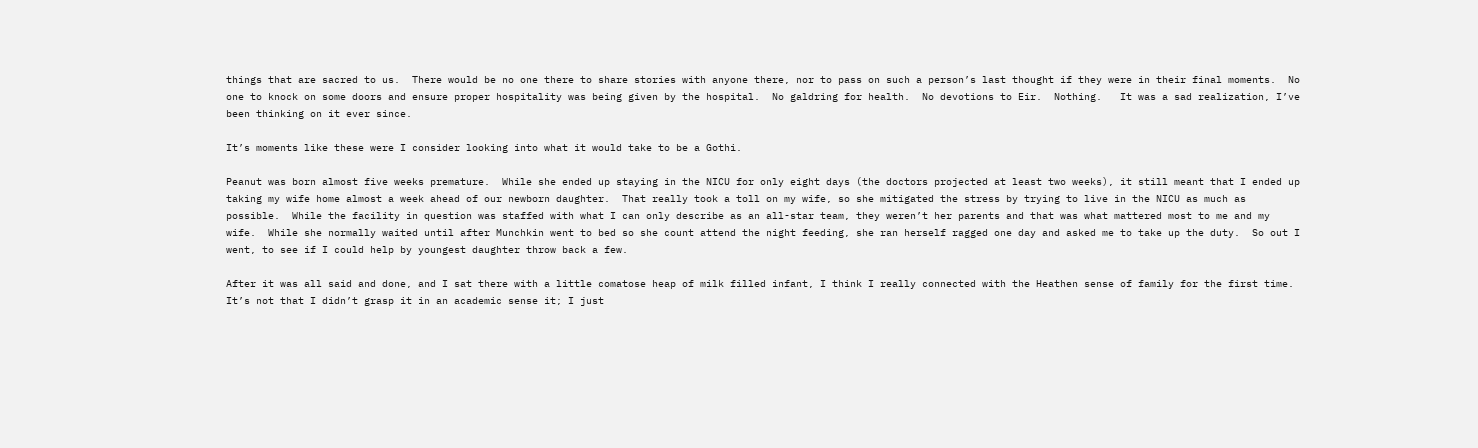things that are sacred to us.  There would be no one there to share stories with anyone there, nor to pass on such a person’s last thought if they were in their final moments.  No one to knock on some doors and ensure proper hospitality was being given by the hospital.  No galdring for health.  No devotions to Eir.  Nothing.   It was a sad realization, I’ve been thinking on it ever since.

It’s moments like these were I consider looking into what it would take to be a Gothi.

Peanut was born almost five weeks premature.  While she ended up staying in the NICU for only eight days (the doctors projected at least two weeks), it still meant that I ended up taking my wife home almost a week ahead of our newborn daughter.  That really took a toll on my wife, so she mitigated the stress by trying to live in the NICU as much as possible.  While the facility in question was staffed with what I can only describe as an all-star team, they weren’t her parents and that was what mattered most to me and my wife.  While she normally waited until after Munchkin went to bed so she count attend the night feeding, she ran herself ragged one day and asked me to take up the duty.  So out I went, to see if I could help by youngest daughter throw back a few.

After it was all said and done, and I sat there with a little comatose heap of milk filled infant, I think I really connected with the Heathen sense of family for the first time.  It’s not that I didn’t grasp it in an academic sense it; I just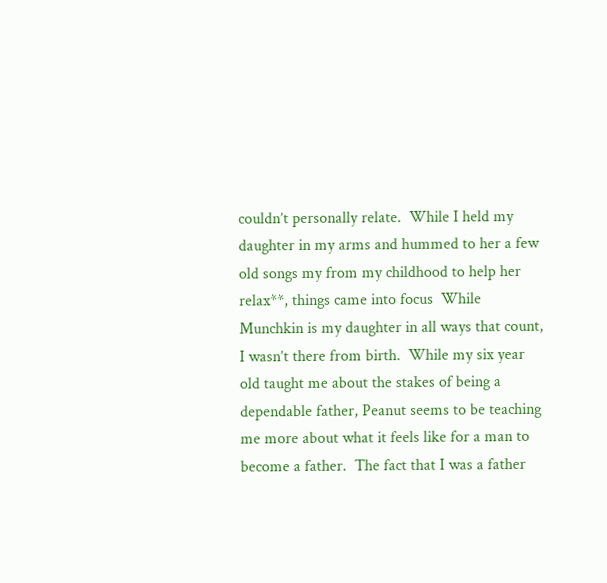couldn’t personally relate.  While I held my daughter in my arms and hummed to her a few old songs my from my childhood to help her relax**, things came into focus  While Munchkin is my daughter in all ways that count, I wasn’t there from birth.  While my six year old taught me about the stakes of being a dependable father, Peanut seems to be teaching me more about what it feels like for a man to become a father.  The fact that I was a father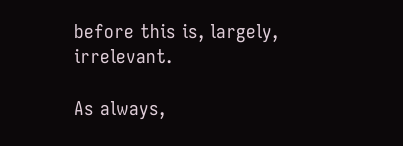before this is, largely, irrelevant.

As always,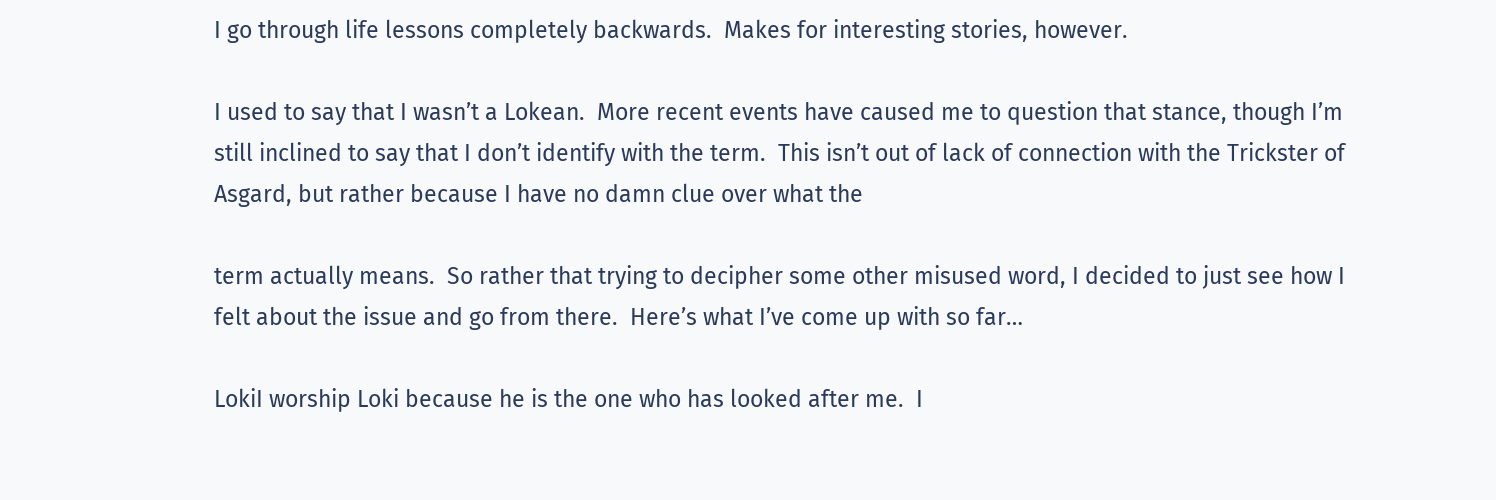I go through life lessons completely backwards.  Makes for interesting stories, however.

I used to say that I wasn’t a Lokean.  More recent events have caused me to question that stance, though I’m still inclined to say that I don’t identify with the term.  This isn’t out of lack of connection with the Trickster of Asgard, but rather because I have no damn clue over what the

term actually means.  So rather that trying to decipher some other misused word, I decided to just see how I felt about the issue and go from there.  Here’s what I’ve come up with so far…

LokiI worship Loki because he is the one who has looked after me.  I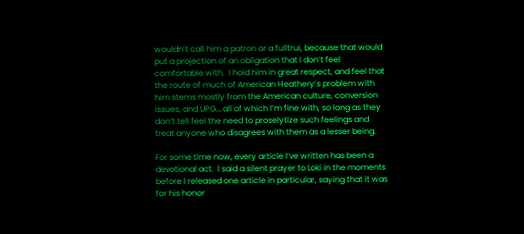wouldn’t call him a patron or a fulltrui, because that would put a projection of an obligation that I don’t feel comfortable with.  I hold him in great respect, and feel that the route of much of American Heathery’s problem with him stems mostly from the American culture, conversion issues, and UPG….all of which I’m fine with, so long as they don’t tell feel the need to proselytize such feelings and treat anyone who disagrees with them as a lesser being.

For some time now, every article I’ve written has been a devotional act.  I said a silent prayer to Loki in the moments before I released one article in particular, saying that it was for his honor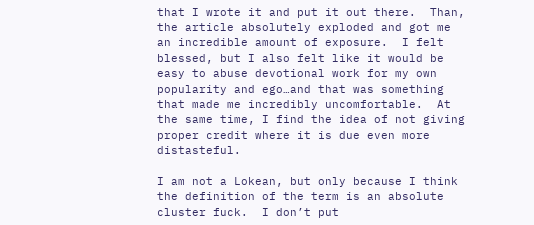that I wrote it and put it out there.  Than, the article absolutely exploded and got me an incredible amount of exposure.  I felt blessed, but I also felt like it would be easy to abuse devotional work for my own popularity and ego…and that was something that made me incredibly uncomfortable.  At the same time, I find the idea of not giving proper credit where it is due even more distasteful.

I am not a Lokean, but only because I think the definition of the term is an absolute cluster fuck.  I don’t put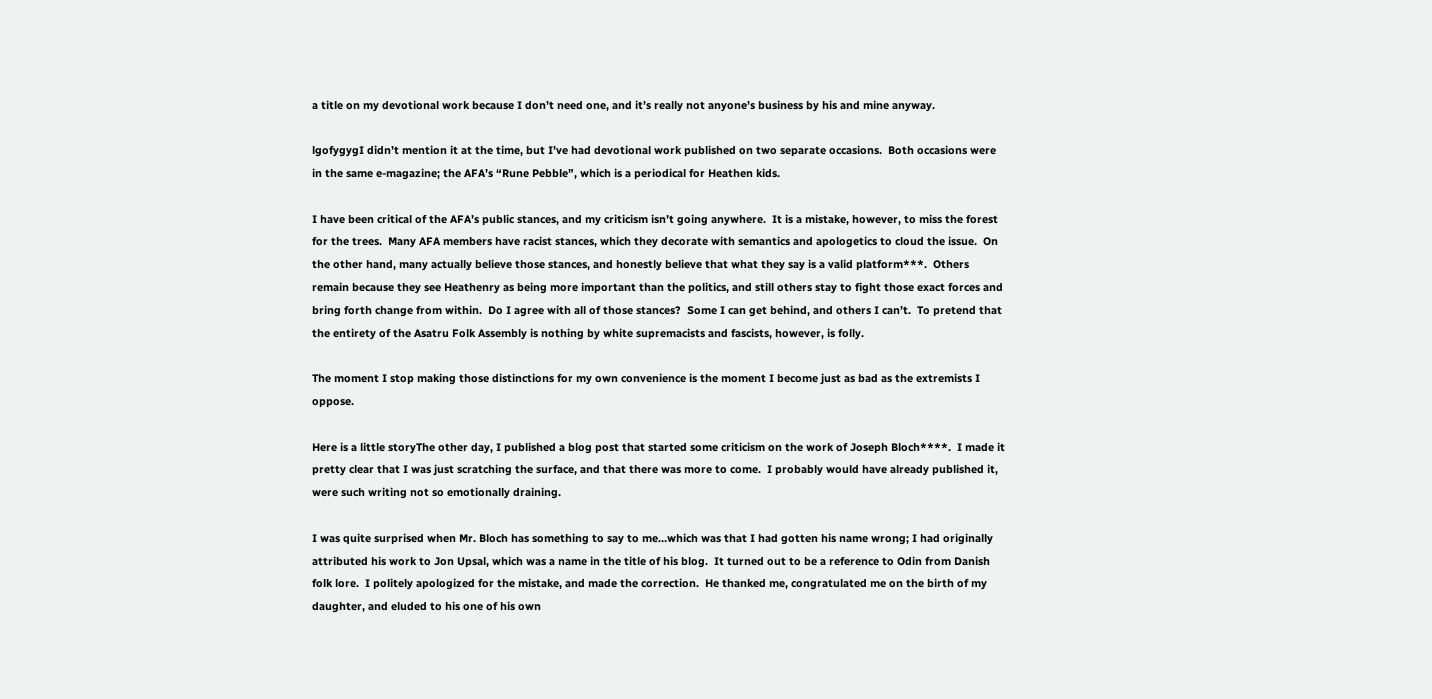a title on my devotional work because I don’t need one, and it’s really not anyone’s business by his and mine anyway.

lgofygygI didn’t mention it at the time, but I’ve had devotional work published on two separate occasions.  Both occasions were in the same e-magazine; the AFA’s “Rune Pebble”, which is a periodical for Heathen kids.

I have been critical of the AFA’s public stances, and my criticism isn’t going anywhere.  It is a mistake, however, to miss the forest for the trees.  Many AFA members have racist stances, which they decorate with semantics and apologetics to cloud the issue.  On the other hand, many actually believe those stances, and honestly believe that what they say is a valid platform***.  Others remain because they see Heathenry as being more important than the politics, and still others stay to fight those exact forces and bring forth change from within.  Do I agree with all of those stances?  Some I can get behind, and others I can’t.  To pretend that the entirety of the Asatru Folk Assembly is nothing by white supremacists and fascists, however, is folly.

The moment I stop making those distinctions for my own convenience is the moment I become just as bad as the extremists I oppose.

Here is a little storyThe other day, I published a blog post that started some criticism on the work of Joseph Bloch****.  I made it pretty clear that I was just scratching the surface, and that there was more to come.  I probably would have already published it, were such writing not so emotionally draining.

I was quite surprised when Mr. Bloch has something to say to me…which was that I had gotten his name wrong; I had originally attributed his work to Jon Upsal, which was a name in the title of his blog.  It turned out to be a reference to Odin from Danish folk lore.  I politely apologized for the mistake, and made the correction.  He thanked me, congratulated me on the birth of my daughter, and eluded to his one of his own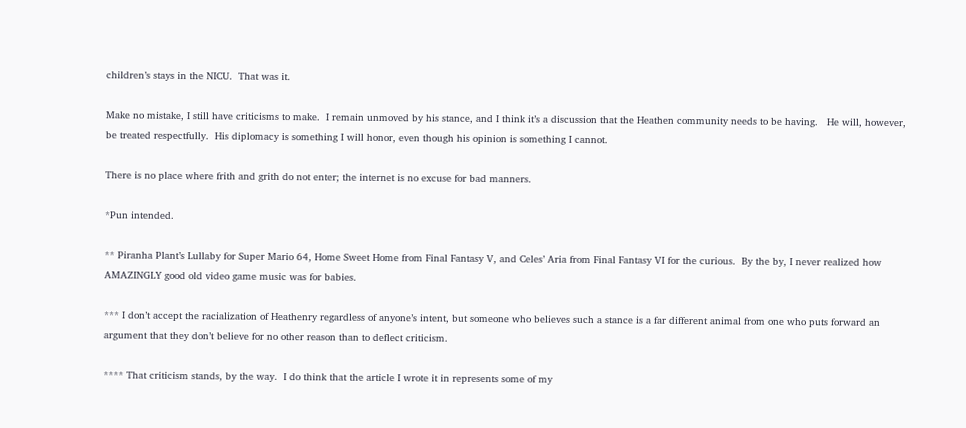children’s stays in the NICU.  That was it.

Make no mistake, I still have criticisms to make.  I remain unmoved by his stance, and I think it’s a discussion that the Heathen community needs to be having.   He will, however, be treated respectfully.  His diplomacy is something I will honor, even though his opinion is something I cannot.

There is no place where frith and grith do not enter; the internet is no excuse for bad manners.

*Pun intended.

** Piranha Plant’s Lullaby for Super Mario 64, Home Sweet Home from Final Fantasy V, and Celes’ Aria from Final Fantasy VI for the curious.  By the by, I never realized how AMAZINGLY good old video game music was for babies.

*** I don’t accept the racialization of Heathenry regardless of anyone’s intent, but someone who believes such a stance is a far different animal from one who puts forward an argument that they don’t believe for no other reason than to deflect criticism.

**** That criticism stands, by the way.  I do think that the article I wrote it in represents some of my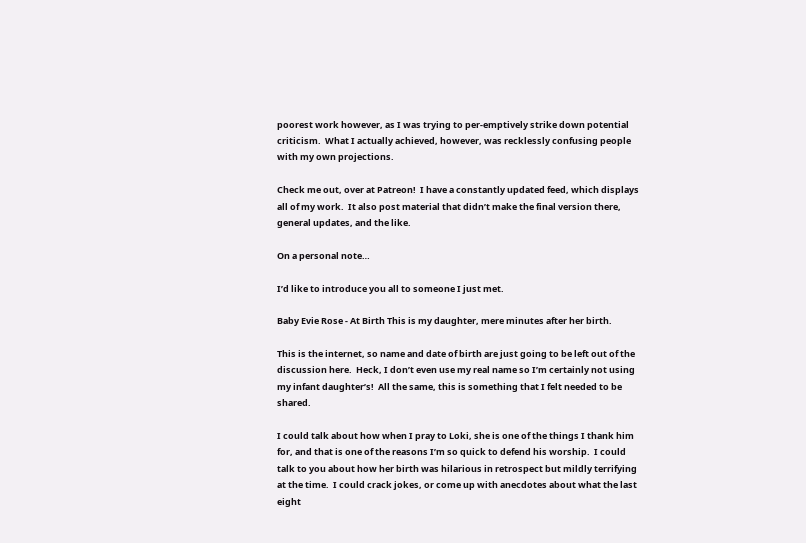poorest work however, as I was trying to per-emptively strike down potential criticism.  What I actually achieved, however, was recklessly confusing people with my own projections.

Check me out, over at Patreon!  I have a constantly updated feed, which displays all of my work.  It also post material that didn’t make the final version there, general updates, and the like.

On a personal note…

I’d like to introduce you all to someone I just met.

Baby Evie Rose - At Birth This is my daughter, mere minutes after her birth.

This is the internet, so name and date of birth are just going to be left out of the discussion here.  Heck, I don’t even use my real name so I’m certainly not using my infant daughter’s!  All the same, this is something that I felt needed to be shared.

I could talk about how when I pray to Loki, she is one of the things I thank him for, and that is one of the reasons I’m so quick to defend his worship.  I could talk to you about how her birth was hilarious in retrospect but mildly terrifying at the time.  I could crack jokes, or come up with anecdotes about what the last eight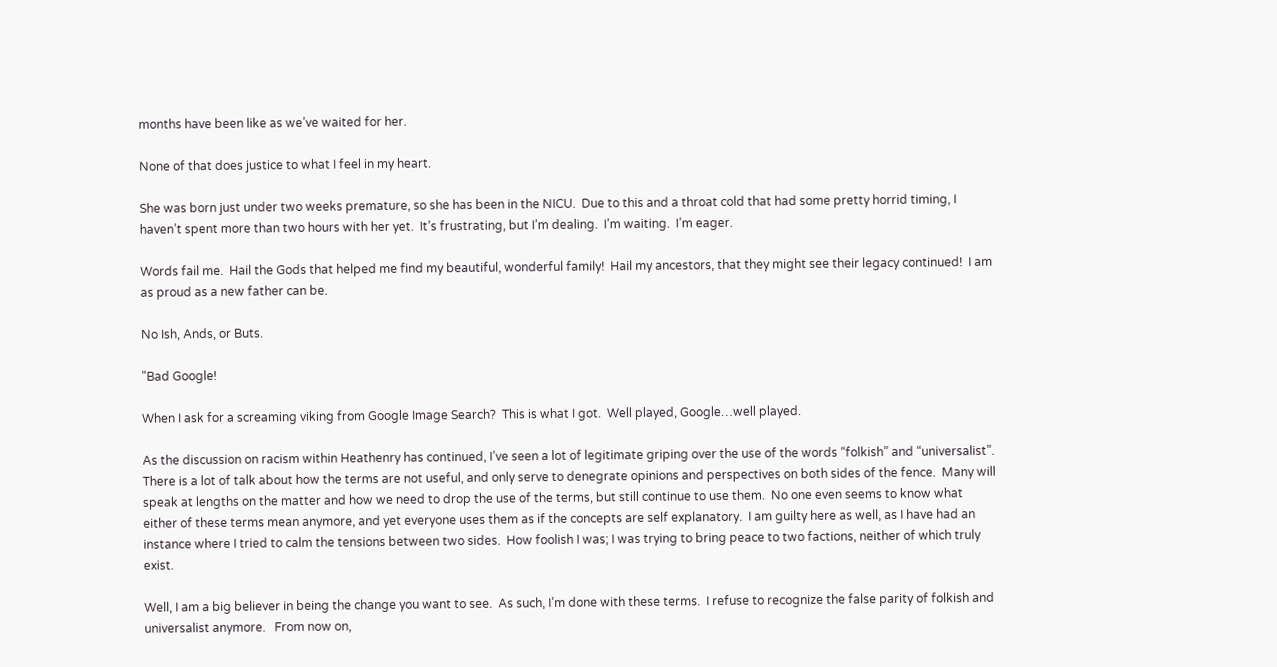months have been like as we’ve waited for her.

None of that does justice to what I feel in my heart.

She was born just under two weeks premature, so she has been in the NICU.  Due to this and a throat cold that had some pretty horrid timing, I haven’t spent more than two hours with her yet.  It’s frustrating, but I’m dealing.  I’m waiting.  I’m eager.

Words fail me.  Hail the Gods that helped me find my beautiful, wonderful family!  Hail my ancestors, that they might see their legacy continued!  I am as proud as a new father can be.

No Ish, Ands, or Buts.

"Bad Google!

When I ask for a screaming viking from Google Image Search?  This is what I got.  Well played, Google…well played.

As the discussion on racism within Heathenry has continued, I’ve seen a lot of legitimate griping over the use of the words “folkish” and “universalist”.  There is a lot of talk about how the terms are not useful, and only serve to denegrate opinions and perspectives on both sides of the fence.  Many will speak at lengths on the matter and how we need to drop the use of the terms, but still continue to use them.  No one even seems to know what either of these terms mean anymore, and yet everyone uses them as if the concepts are self explanatory.  I am guilty here as well, as I have had an instance where I tried to calm the tensions between two sides.  How foolish I was; I was trying to bring peace to two factions, neither of which truly exist.

Well, I am a big believer in being the change you want to see.  As such, I’m done with these terms.  I refuse to recognize the false parity of folkish and universalist anymore.   From now on,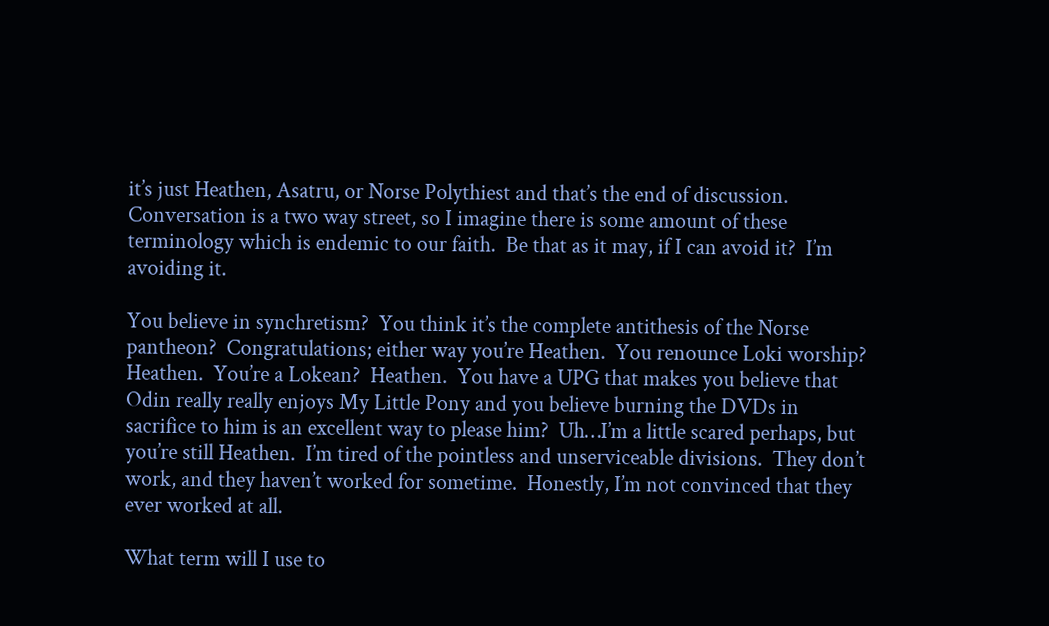it’s just Heathen, Asatru, or Norse Polythiest and that’s the end of discussion.  Conversation is a two way street, so I imagine there is some amount of these terminology which is endemic to our faith.  Be that as it may, if I can avoid it?  I’m avoiding it.

You believe in synchretism?  You think it’s the complete antithesis of the Norse pantheon?  Congratulations; either way you’re Heathen.  You renounce Loki worship?  Heathen.  You’re a Lokean?  Heathen.  You have a UPG that makes you believe that Odin really really enjoys My Little Pony and you believe burning the DVDs in sacrifice to him is an excellent way to please him?  Uh…I’m a little scared perhaps, but you’re still Heathen.  I’m tired of the pointless and unserviceable divisions.  They don’t work, and they haven’t worked for sometime.  Honestly, I’m not convinced that they ever worked at all.

What term will I use to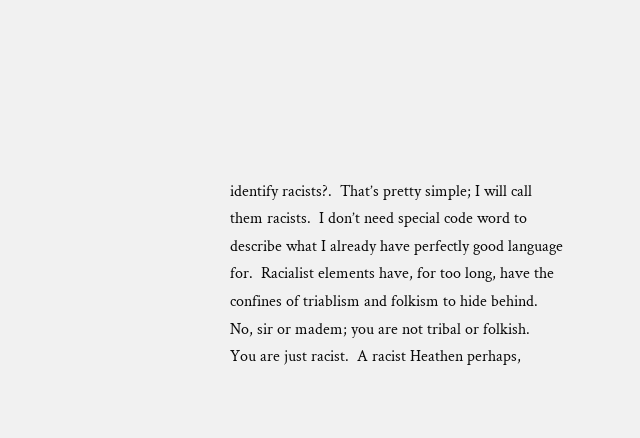identify racists?.  That’s pretty simple; I will call them racists.  I don’t need special code word to describe what I already have perfectly good language for.  Racialist elements have, for too long, have the confines of triablism and folkism to hide behind.  No, sir or madem; you are not tribal or folkish.  You are just racist.  A racist Heathen perhaps,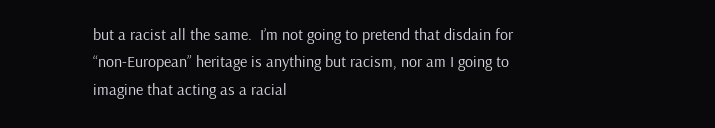but a racist all the same.  I’m not going to pretend that disdain for “non-European” heritage is anything but racism, nor am I going to imagine that acting as a racial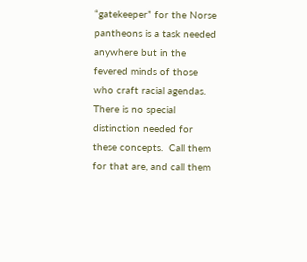“gatekeeper” for the Norse pantheons is a task needed anywhere but in the fevered minds of those who craft racial agendas.  There is no special distinction needed for these concepts.  Call them for that are, and call them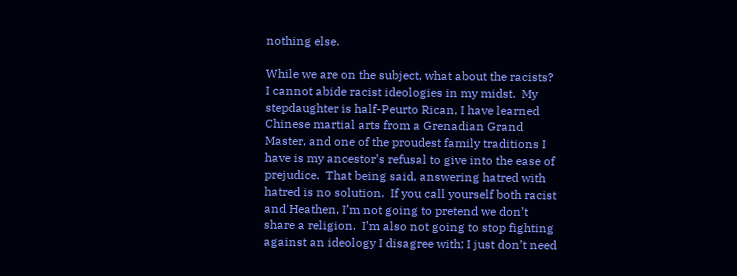nothing else.

While we are on the subject, what about the racists?  I cannot abide racist ideologies in my midst.  My stepdaughter is half-Peurto Rican, I have learned Chinese martial arts from a Grenadian Grand Master, and one of the proudest family traditions I have is my ancestor’s refusal to give into the ease of prejudice.  That being said, answering hatred with hatred is no solution.  If you call yourself both racist and Heathen, I’m not going to pretend we don’t share a religion.  I’m also not going to stop fighting against an ideology I disagree with; I just don’t need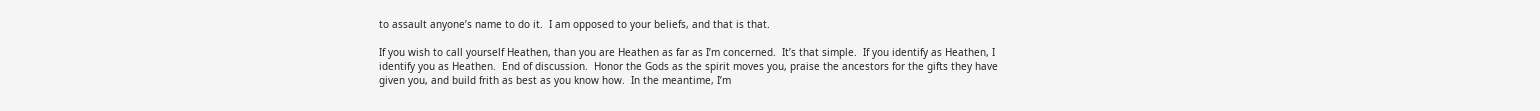to assault anyone’s name to do it.  I am opposed to your beliefs, and that is that.

If you wish to call yourself Heathen, than you are Heathen as far as I’m concerned.  It’s that simple.  If you identify as Heathen, I identify you as Heathen.  End of discussion.  Honor the Gods as the spirit moves you, praise the ancestors for the gifts they have given you, and build frith as best as you know how.  In the meantime, I’m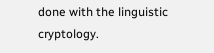done with the linguistic cryptology.